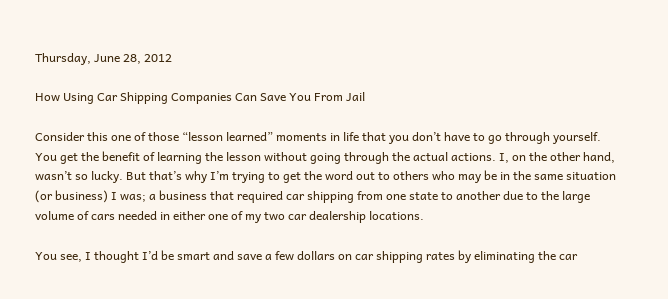Thursday, June 28, 2012

How Using Car Shipping Companies Can Save You From Jail

Consider this one of those “lesson learned” moments in life that you don’t have to go through yourself. You get the benefit of learning the lesson without going through the actual actions. I, on the other hand, wasn’t so lucky. But that’s why I’m trying to get the word out to others who may be in the same situation (or business) I was; a business that required car shipping from one state to another due to the large volume of cars needed in either one of my two car dealership locations.

You see, I thought I’d be smart and save a few dollars on car shipping rates by eliminating the car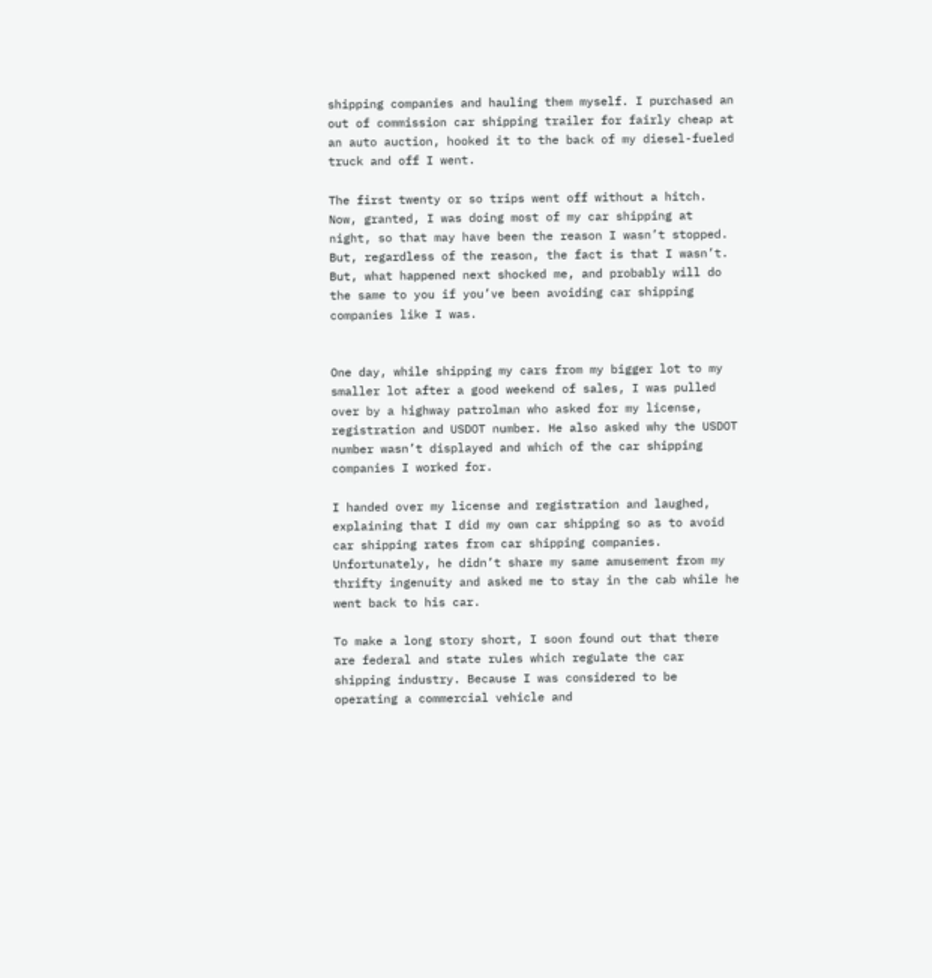shipping companies and hauling them myself. I purchased an out of commission car shipping trailer for fairly cheap at an auto auction, hooked it to the back of my diesel-fueled truck and off I went.

The first twenty or so trips went off without a hitch. Now, granted, I was doing most of my car shipping at night, so that may have been the reason I wasn’t stopped. But, regardless of the reason, the fact is that I wasn’t. But, what happened next shocked me, and probably will do the same to you if you’ve been avoiding car shipping companies like I was.


One day, while shipping my cars from my bigger lot to my smaller lot after a good weekend of sales, I was pulled over by a highway patrolman who asked for my license, registration and USDOT number. He also asked why the USDOT number wasn’t displayed and which of the car shipping companies I worked for.

I handed over my license and registration and laughed, explaining that I did my own car shipping so as to avoid car shipping rates from car shipping companies. Unfortunately, he didn’t share my same amusement from my thrifty ingenuity and asked me to stay in the cab while he went back to his car.

To make a long story short, I soon found out that there are federal and state rules which regulate the car shipping industry. Because I was considered to be operating a commercial vehicle and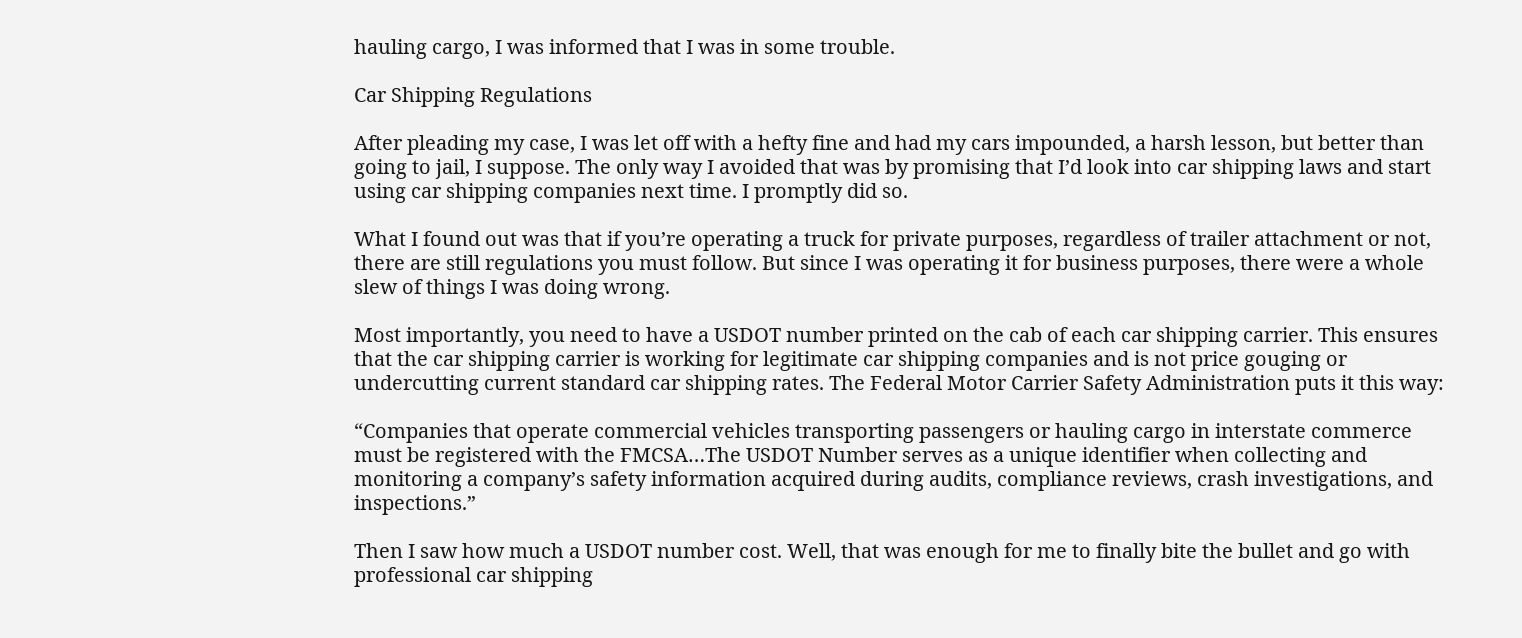hauling cargo, I was informed that I was in some trouble.

Car Shipping Regulations

After pleading my case, I was let off with a hefty fine and had my cars impounded, a harsh lesson, but better than going to jail, I suppose. The only way I avoided that was by promising that I’d look into car shipping laws and start using car shipping companies next time. I promptly did so.

What I found out was that if you’re operating a truck for private purposes, regardless of trailer attachment or not, there are still regulations you must follow. But since I was operating it for business purposes, there were a whole slew of things I was doing wrong.

Most importantly, you need to have a USDOT number printed on the cab of each car shipping carrier. This ensures that the car shipping carrier is working for legitimate car shipping companies and is not price gouging or undercutting current standard car shipping rates. The Federal Motor Carrier Safety Administration puts it this way:

“Companies that operate commercial vehicles transporting passengers or hauling cargo in interstate commerce must be registered with the FMCSA…The USDOT Number serves as a unique identifier when collecting and monitoring a company’s safety information acquired during audits, compliance reviews, crash investigations, and inspections.”

Then I saw how much a USDOT number cost. Well, that was enough for me to finally bite the bullet and go with professional car shipping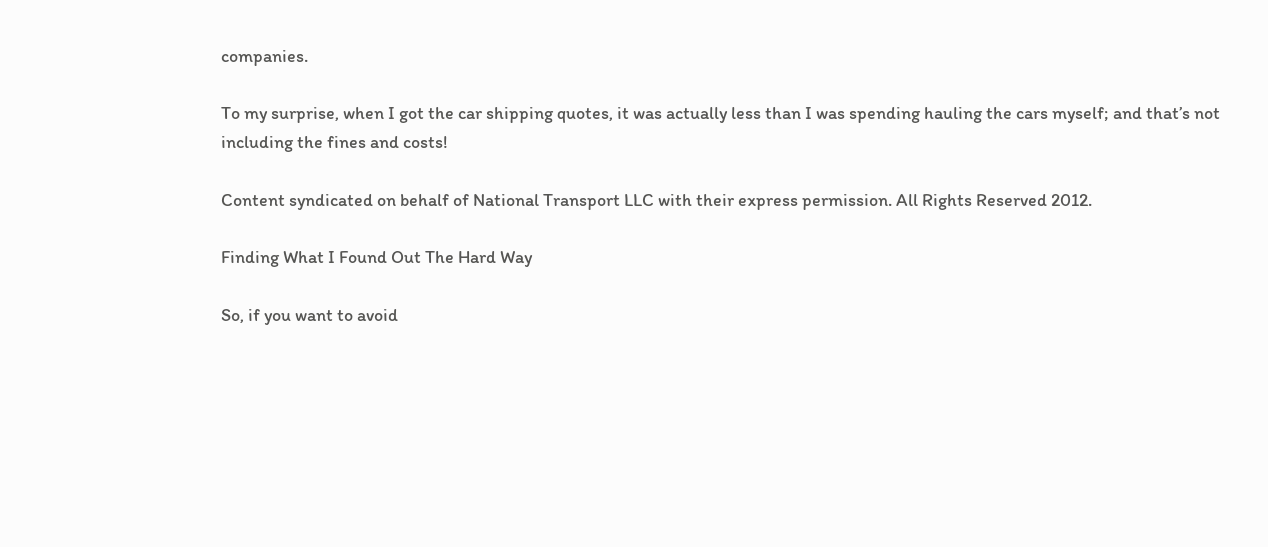companies.

To my surprise, when I got the car shipping quotes, it was actually less than I was spending hauling the cars myself; and that’s not including the fines and costs!

Content syndicated on behalf of National Transport LLC with their express permission. All Rights Reserved 2012.

Finding What I Found Out The Hard Way

So, if you want to avoid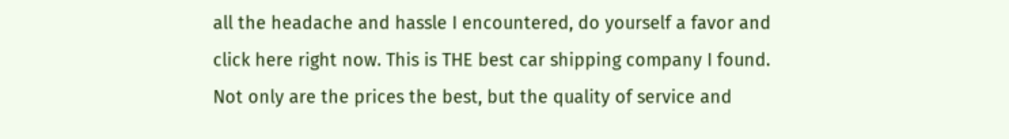all the headache and hassle I encountered, do yourself a favor and click here right now. This is THE best car shipping company I found. Not only are the prices the best, but the quality of service and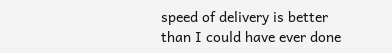speed of delivery is better than I could have ever done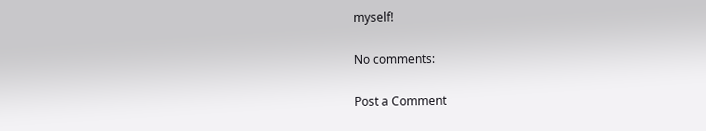myself!

No comments:

Post a Comment